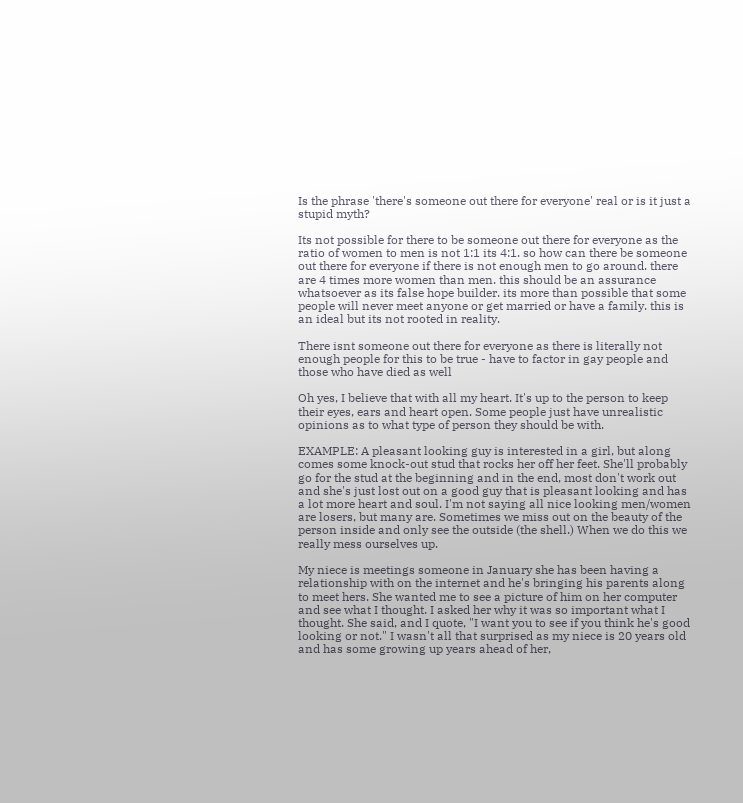Is the phrase 'there's someone out there for everyone' real or is it just a stupid myth?

Its not possible for there to be someone out there for everyone as the ratio of women to men is not 1:1 its 4:1. so how can there be someone out there for everyone if there is not enough men to go around. there are 4 times more women than men. this should be an assurance whatsoever as its false hope builder. its more than possible that some people will never meet anyone or get married or have a family. this is an ideal but its not rooted in reality.

There isnt someone out there for everyone as there is literally not enough people for this to be true - have to factor in gay people and those who have died as well

Oh yes, I believe that with all my heart. It's up to the person to keep their eyes, ears and heart open. Some people just have unrealistic opinions as to what type of person they should be with.

EXAMPLE: A pleasant looking guy is interested in a girl, but along comes some knock-out stud that rocks her off her feet. She'll probably go for the stud at the beginning and in the end, most don't work out and she's just lost out on a good guy that is pleasant looking and has a lot more heart and soul. I'm not saying all nice looking men/women are losers, but many are. Sometimes we miss out on the beauty of the person inside and only see the outside (the shell.) When we do this we really mess ourselves up.

My niece is meetings someone in January she has been having a relationship with on the internet and he's bringing his parents along to meet hers. She wanted me to see a picture of him on her computer and see what I thought. I asked her why it was so important what I thought. She said, and I quote, "I want you to see if you think he's good looking or not." I wasn't all that surprised as my niece is 20 years old and has some growing up years ahead of her,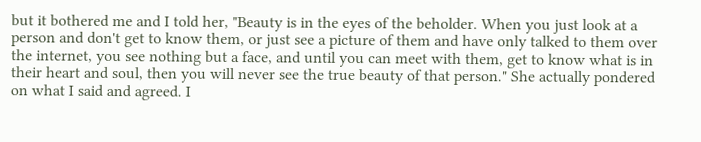but it bothered me and I told her, "Beauty is in the eyes of the beholder. When you just look at a person and don't get to know them, or just see a picture of them and have only talked to them over the internet, you see nothing but a face, and until you can meet with them, get to know what is in their heart and soul, then you will never see the true beauty of that person." She actually pondered on what I said and agreed. I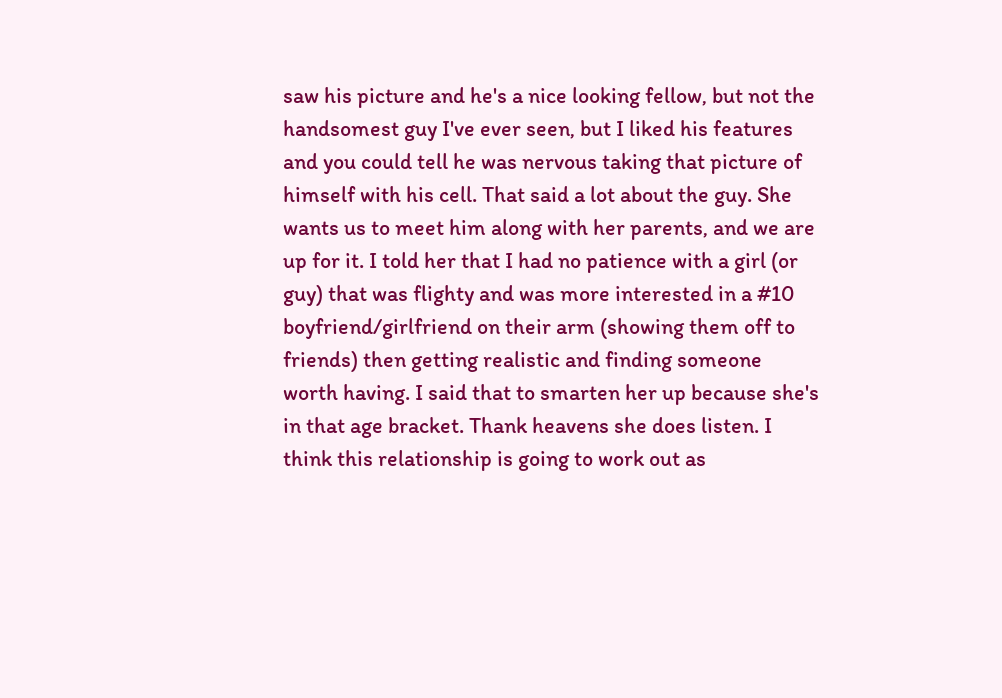saw his picture and he's a nice looking fellow, but not the handsomest guy I've ever seen, but I liked his features and you could tell he was nervous taking that picture of himself with his cell. That said a lot about the guy. She wants us to meet him along with her parents, and we are up for it. I told her that I had no patience with a girl (or guy) that was flighty and was more interested in a #10 boyfriend/girlfriend on their arm (showing them off to friends) then getting realistic and finding someone worth having. I said that to smarten her up because she's in that age bracket. Thank heavens she does listen. I think this relationship is going to work out as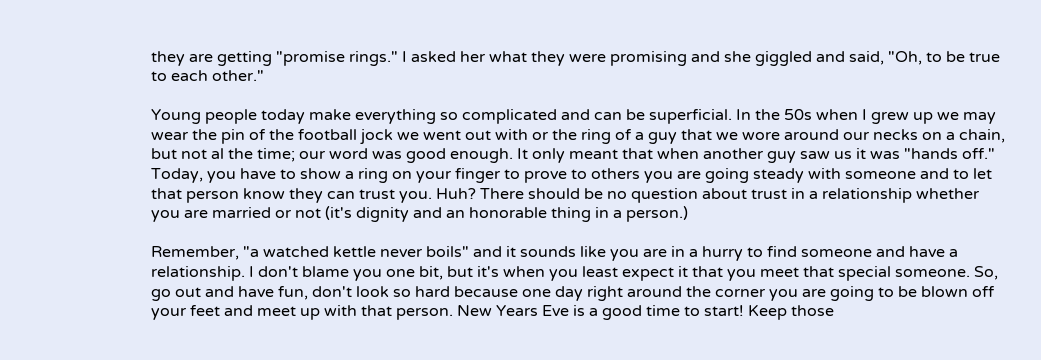they are getting "promise rings." I asked her what they were promising and she giggled and said, "Oh, to be true to each other."

Young people today make everything so complicated and can be superficial. In the 50s when I grew up we may wear the pin of the football jock we went out with or the ring of a guy that we wore around our necks on a chain, but not al the time; our word was good enough. It only meant that when another guy saw us it was "hands off." Today, you have to show a ring on your finger to prove to others you are going steady with someone and to let that person know they can trust you. Huh? There should be no question about trust in a relationship whether you are married or not (it's dignity and an honorable thing in a person.)

Remember, "a watched kettle never boils" and it sounds like you are in a hurry to find someone and have a relationship. I don't blame you one bit, but it's when you least expect it that you meet that special someone. So, go out and have fun, don't look so hard because one day right around the corner you are going to be blown off your feet and meet up with that person. New Years Eve is a good time to start! Keep those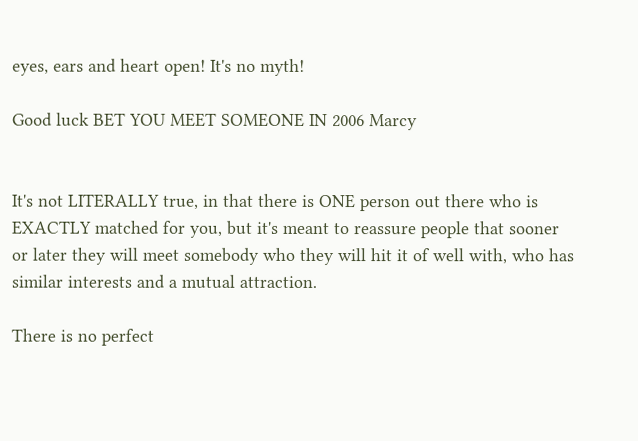eyes, ears and heart open! It's no myth!

Good luck BET YOU MEET SOMEONE IN 2006 Marcy


It's not LITERALLY true, in that there is ONE person out there who is EXACTLY matched for you, but it's meant to reassure people that sooner or later they will meet somebody who they will hit it of well with, who has similar interests and a mutual attraction.

There is no perfect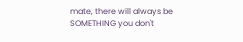mate, there will always be SOMETHING you don't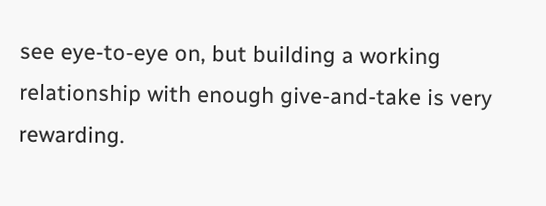see eye-to-eye on, but building a working relationship with enough give-and-take is very rewarding.